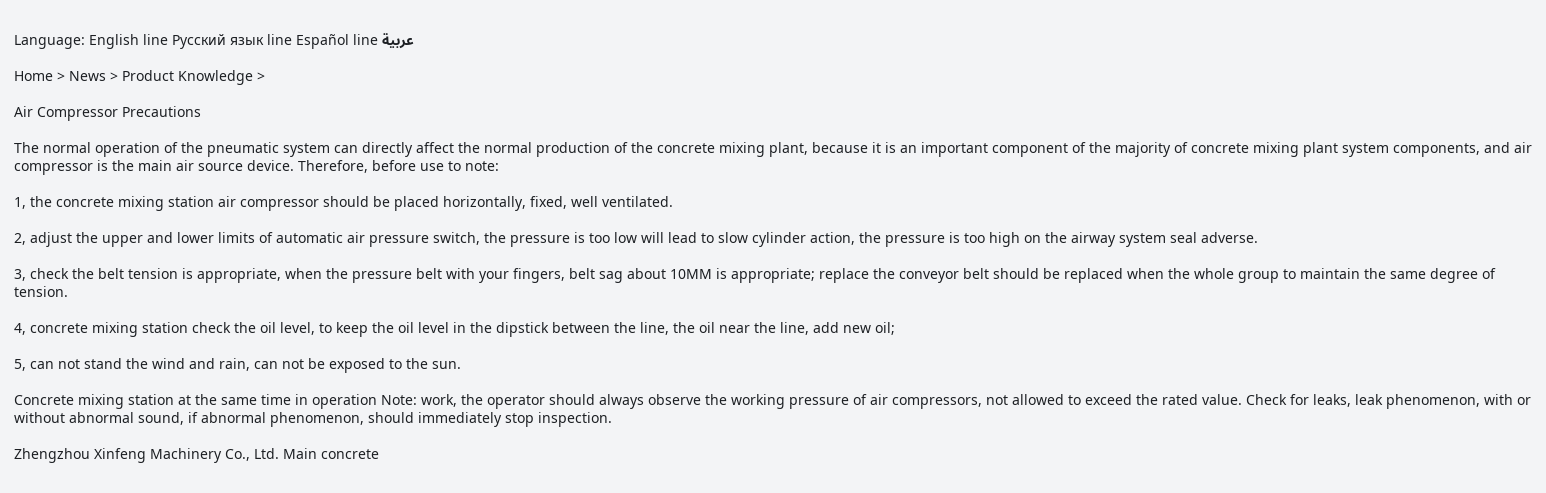Language: English line Русский язык line Español line عربية

Home > News > Product Knowledge >

Air Compressor Precautions

The normal operation of the pneumatic system can directly affect the normal production of the concrete mixing plant, because it is an important component of the majority of concrete mixing plant system components, and air compressor is the main air source device. Therefore, before use to note:

1, the concrete mixing station air compressor should be placed horizontally, fixed, well ventilated.

2, adjust the upper and lower limits of automatic air pressure switch, the pressure is too low will lead to slow cylinder action, the pressure is too high on the airway system seal adverse.

3, check the belt tension is appropriate, when the pressure belt with your fingers, belt sag about 10MM is appropriate; replace the conveyor belt should be replaced when the whole group to maintain the same degree of tension.

4, concrete mixing station check the oil level, to keep the oil level in the dipstick between the line, the oil near the line, add new oil;

5, can not stand the wind and rain, can not be exposed to the sun.

Concrete mixing station at the same time in operation Note: work, the operator should always observe the working pressure of air compressors, not allowed to exceed the rated value. Check for leaks, leak phenomenon, with or without abnormal sound, if abnormal phenomenon, should immediately stop inspection.

Zhengzhou Xinfeng Machinery Co., Ltd. Main concrete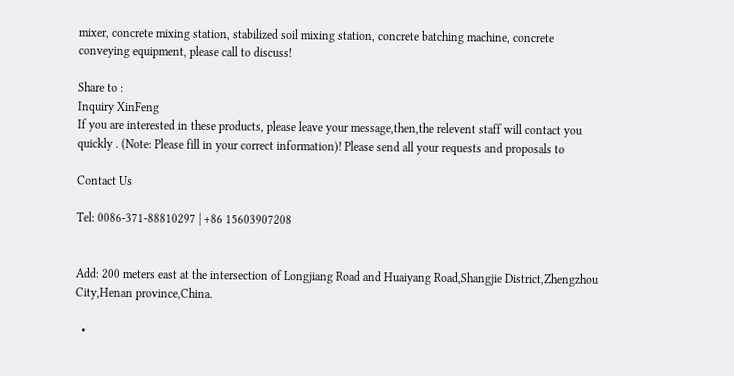mixer, concrete mixing station, stabilized soil mixing station, concrete batching machine, concrete conveying equipment, please call to discuss!

Share to :
Inquiry XinFeng
If you are interested in these products, please leave your message,then,the relevent staff will contact you quickly . (Note: Please fill in your correct information)! Please send all your requests and proposals to

Contact Us

Tel: 0086-371-88810297 | +86 15603907208


Add: 200 meters east at the intersection of Longjiang Road and Huaiyang Road,Shangjie District,Zhengzhou City,Henan province,China.

  •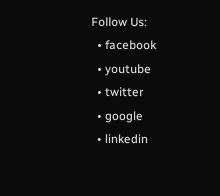Follow Us:
  • facebook
  • youtube
  • twitter
  • google
  • linkedin